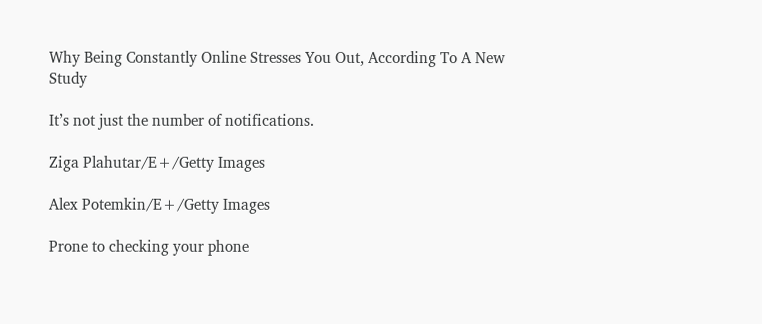Why Being Constantly Online Stresses You Out, According To A New Study

It’s not just the number of notifications.

Ziga Plahutar/E+/Getty Images

Alex Potemkin/E+/Getty Images

Prone to checking your phone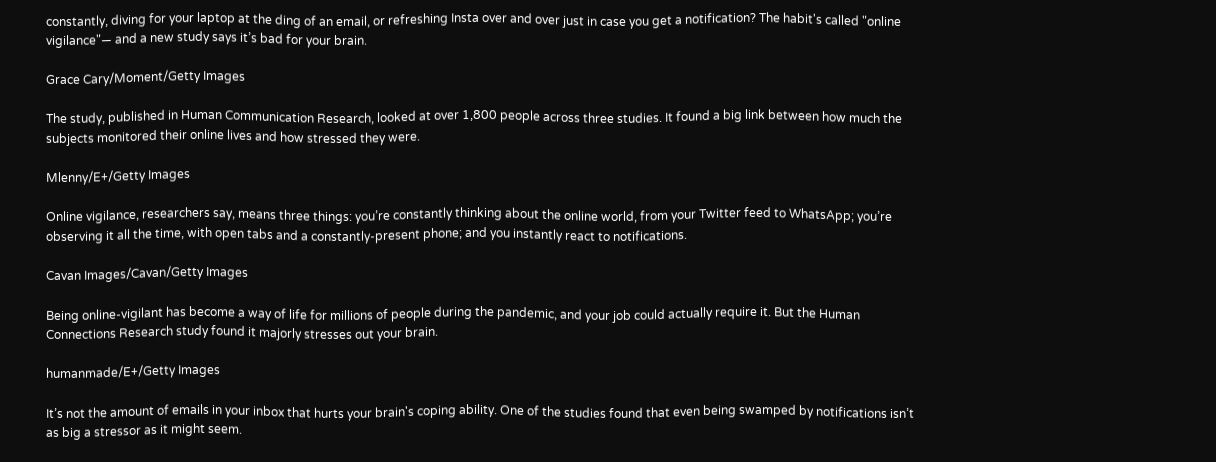constantly, diving for your laptop at the ding of an email, or refreshing Insta over and over just in case you get a notification? The habit's called "online vigilance"— and a new study says it’s bad for your brain.

Grace Cary/Moment/Getty Images

The study, published in Human Communication Research, looked at over 1,800 people across three studies. It found a big link between how much the subjects monitored their online lives and how stressed they were.

Mlenny/E+/Getty Images

Online vigilance, researchers say, means three things: you’re constantly thinking about the online world, from your Twitter feed to WhatsApp; you’re observing it all the time, with open tabs and a constantly-present phone; and you instantly react to notifications.

Cavan Images/Cavan/Getty Images

Being online-vigilant has become a way of life for millions of people during the pandemic, and your job could actually require it. But the Human Connections Research study found it majorly stresses out your brain.

humanmade/E+/Getty Images

It’s not the amount of emails in your inbox that hurts your brain's coping ability. One of the studies found that even being swamped by notifications isn’t as big a stressor as it might seem.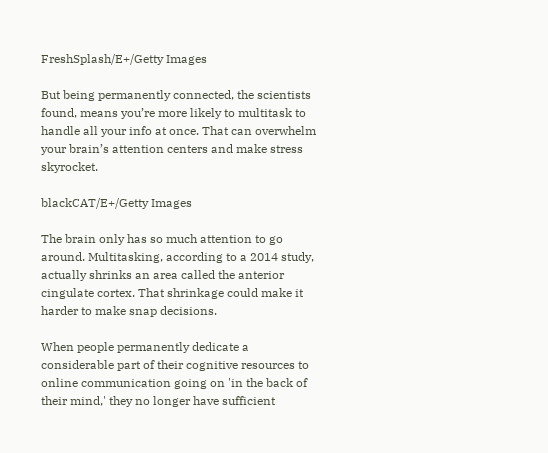FreshSplash/E+/Getty Images

But being permanently connected, the scientists found, means you’re more likely to multitask to handle all your info at once. That can overwhelm your brain’s attention centers and make stress skyrocket.

blackCAT/E+/Getty Images

The brain only has so much attention to go around. Multitasking, according to a 2014 study, actually shrinks an area called the anterior cingulate cortex. That shrinkage could make it harder to make snap decisions.

When people permanently dedicate a considerable part of their cognitive resources to online communication going on 'in the back of their mind,' they no longer have sufficient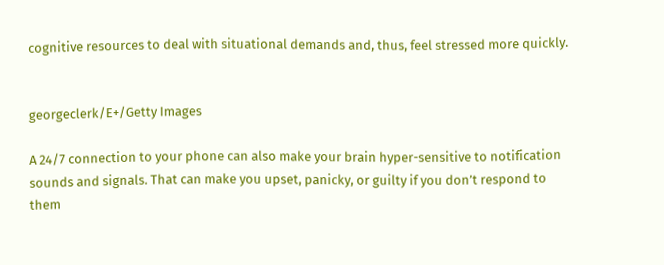cognitive resources to deal with situational demands and, thus, feel stressed more quickly.


georgeclerk/E+/Getty Images

A 24/7 connection to your phone can also make your brain hyper-sensitive to notification sounds and signals. That can make you upset, panicky, or guilty if you don’t respond to them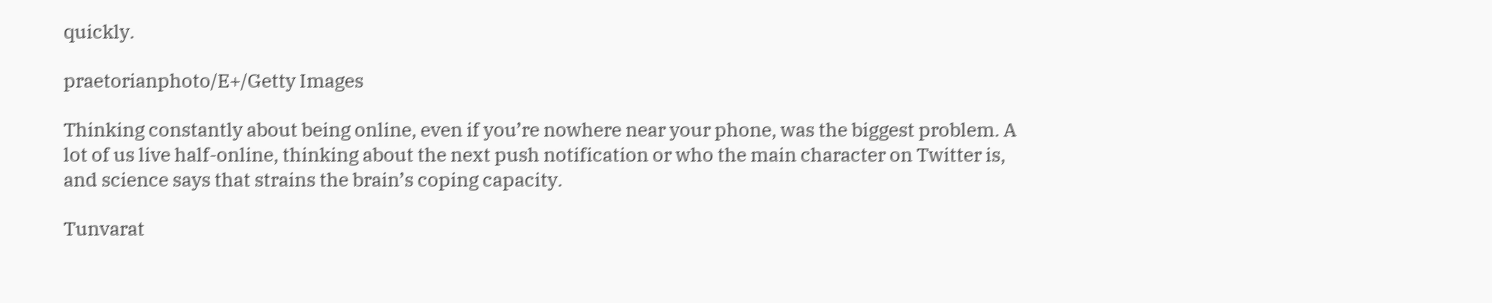quickly.

praetorianphoto/E+/Getty Images

Thinking constantly about being online, even if you’re nowhere near your phone, was the biggest problem. A lot of us live half-online, thinking about the next push notification or who the main character on Twitter is, and science says that strains the brain’s coping capacity.

Tunvarat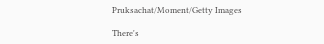Pruksachat/Moment/Getty Images

There's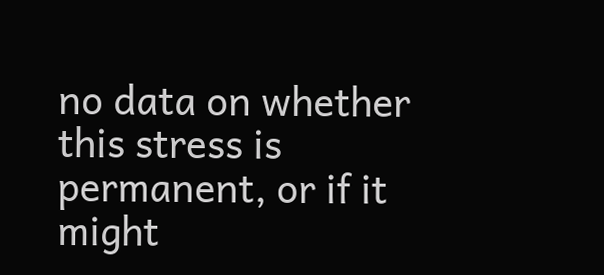no data on whether this stress is permanent, or if it might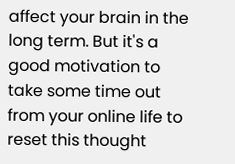affect your brain in the long term. But it's a good motivation to take some time out from your online life to reset this thought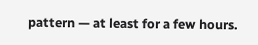pattern — at least for a few hours.